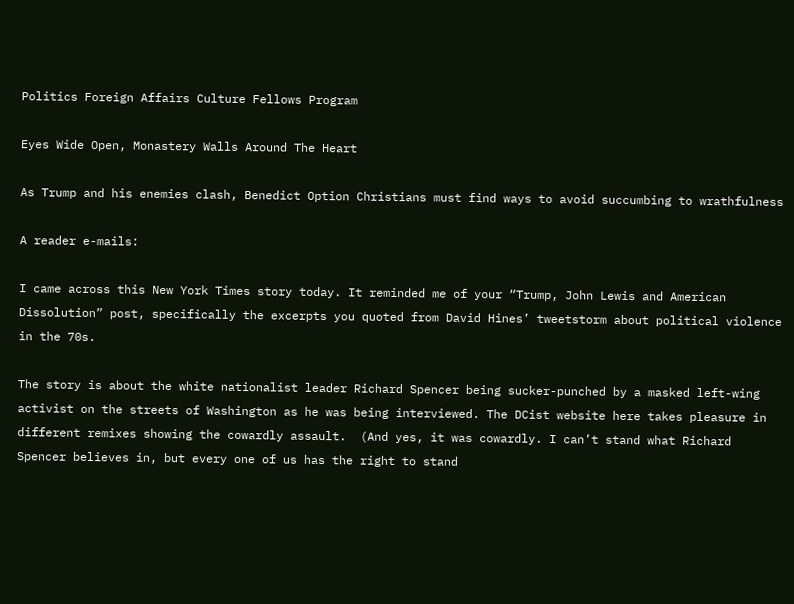Politics Foreign Affairs Culture Fellows Program

Eyes Wide Open, Monastery Walls Around The Heart

As Trump and his enemies clash, Benedict Option Christians must find ways to avoid succumbing to wrathfulness

A reader e-mails:

I came across this New York Times story today. It reminded me of your “Trump, John Lewis and American Dissolution” post, specifically the excerpts you quoted from David Hines’ tweetstorm about political violence in the 70s.

The story is about the white nationalist leader Richard Spencer being sucker-punched by a masked left-wing activist on the streets of Washington as he was being interviewed. The DCist website here takes pleasure in different remixes showing the cowardly assault.  (And yes, it was cowardly. I can’t stand what Richard Spencer believes in, but every one of us has the right to stand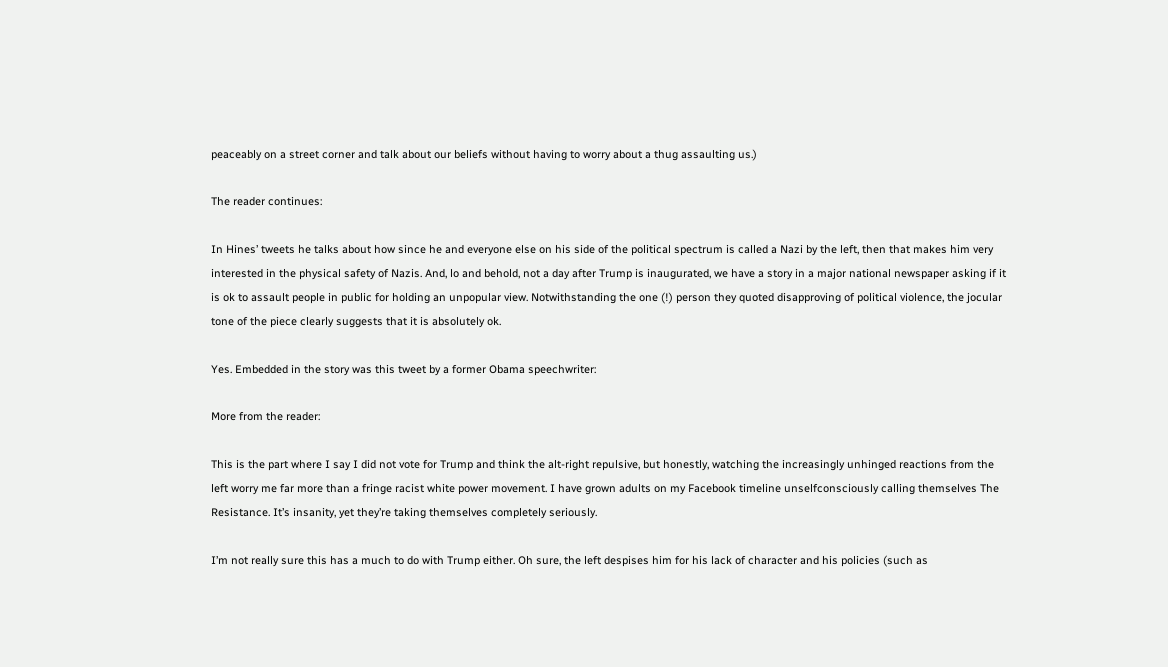peaceably on a street corner and talk about our beliefs without having to worry about a thug assaulting us.)

The reader continues:

In Hines’ tweets he talks about how since he and everyone else on his side of the political spectrum is called a Nazi by the left, then that makes him very interested in the physical safety of Nazis. And, lo and behold, not a day after Trump is inaugurated, we have a story in a major national newspaper asking if it is ok to assault people in public for holding an unpopular view. Notwithstanding the one (!) person they quoted disapproving of political violence, the jocular tone of the piece clearly suggests that it is absolutely ok.

Yes. Embedded in the story was this tweet by a former Obama speechwriter:

More from the reader:

This is the part where I say I did not vote for Trump and think the alt-right repulsive, but honestly, watching the increasingly unhinged reactions from the left worry me far more than a fringe racist white power movement. I have grown adults on my Facebook timeline unselfconsciously calling themselves The Resistance. It’s insanity, yet they’re taking themselves completely seriously.

I’m not really sure this has a much to do with Trump either. Oh sure, the left despises him for his lack of character and his policies (such as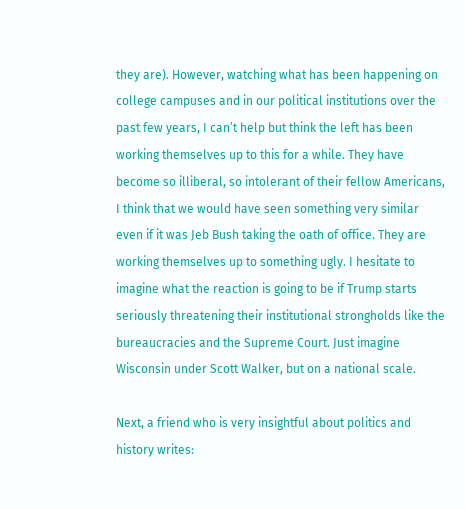they are). However, watching what has been happening on college campuses and in our political institutions over the past few years, I can’t help but think the left has been working themselves up to this for a while. They have become so illiberal, so intolerant of their fellow Americans, I think that we would have seen something very similar even if it was Jeb Bush taking the oath of office. They are working themselves up to something ugly. I hesitate to imagine what the reaction is going to be if Trump starts seriously threatening their institutional strongholds like the bureaucracies and the Supreme Court. Just imagine Wisconsin under Scott Walker, but on a national scale.

Next, a friend who is very insightful about politics and history writes: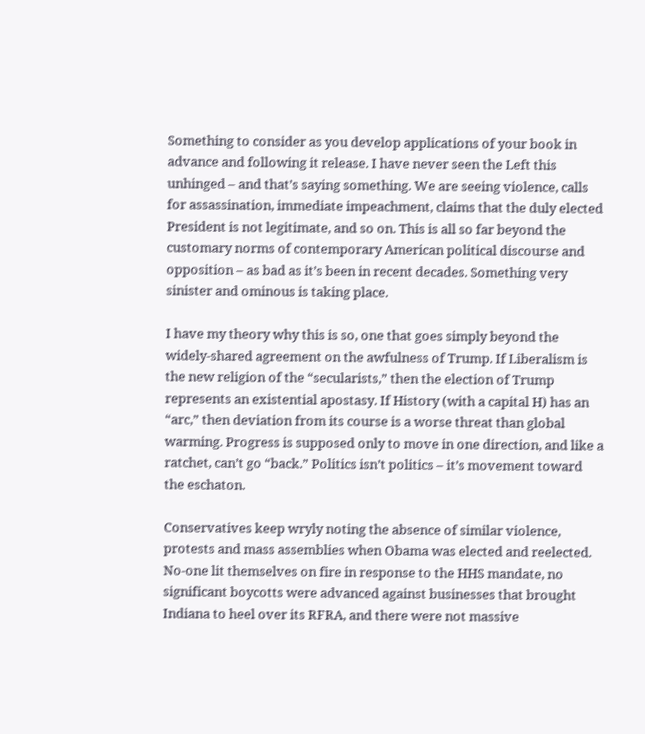Something to consider as you develop applications of your book in advance and following it release. I have never seen the Left this unhinged – and that’s saying something. We are seeing violence, calls for assassination, immediate impeachment, claims that the duly elected President is not legitimate, and so on. This is all so far beyond the customary norms of contemporary American political discourse and opposition – as bad as it’s been in recent decades. Something very sinister and ominous is taking place.

I have my theory why this is so, one that goes simply beyond the widely-shared agreement on the awfulness of Trump. If Liberalism is the new religion of the “secularists,” then the election of Trump represents an existential apostasy. If History (with a capital H) has an “arc,” then deviation from its course is a worse threat than global warming. Progress is supposed only to move in one direction, and like a ratchet, can’t go “back.” Politics isn’t politics – it’s movement toward the eschaton.

Conservatives keep wryly noting the absence of similar violence, protests and mass assemblies when Obama was elected and reelected. No-one lit themselves on fire in response to the HHS mandate, no significant boycotts were advanced against businesses that brought Indiana to heel over its RFRA, and there were not massive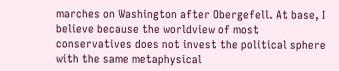marches on Washington after Obergefell. At base, I believe because the worldview of most conservatives does not invest the political sphere with the same metaphysical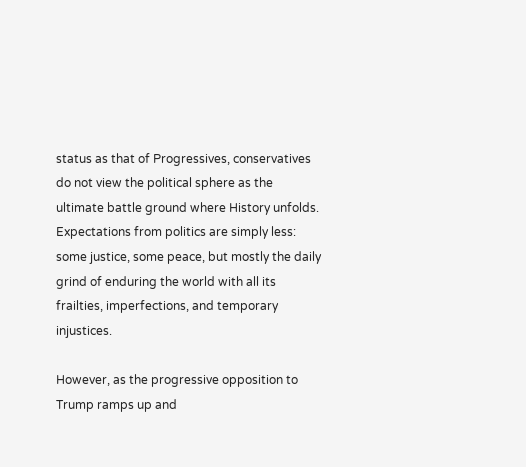status as that of Progressives, conservatives do not view the political sphere as the ultimate battle ground where History unfolds. Expectations from politics are simply less: some justice, some peace, but mostly the daily grind of enduring the world with all its frailties, imperfections, and temporary injustices.

However, as the progressive opposition to Trump ramps up and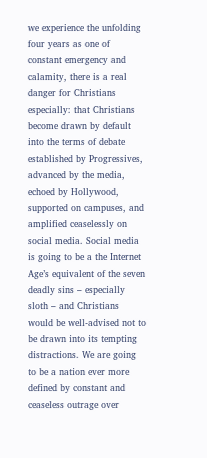we experience the unfolding four years as one of constant emergency and calamity, there is a real danger for Christians especially: that Christians become drawn by default into the terms of debate established by Progressives, advanced by the media, echoed by Hollywood, supported on campuses, and amplified ceaselessly on social media. Social media is going to be a the Internet Age’s equivalent of the seven deadly sins – especially sloth – and Christians would be well-advised not to be drawn into its tempting distractions. We are going to be a nation ever more defined by constant and ceaseless outrage over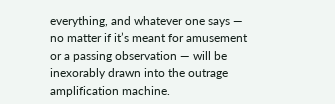everything, and whatever one says — no matter if it’s meant for amusement or a passing observation — will be inexorably drawn into the outrage amplification machine.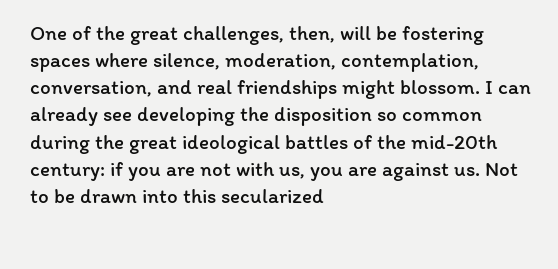One of the great challenges, then, will be fostering spaces where silence, moderation, contemplation, conversation, and real friendships might blossom. I can already see developing the disposition so common during the great ideological battles of the mid-20th century: if you are not with us, you are against us. Not to be drawn into this secularized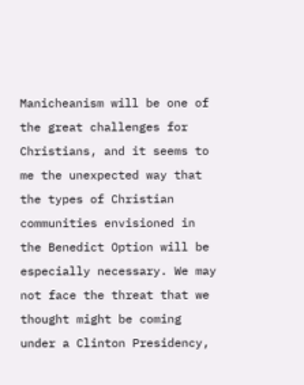Manicheanism will be one of the great challenges for Christians, and it seems to me the unexpected way that the types of Christian communities envisioned in the Benedict Option will be especially necessary. We may not face the threat that we thought might be coming under a Clinton Presidency,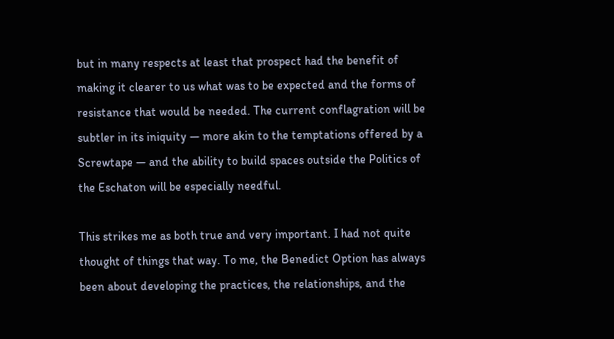but in many respects at least that prospect had the benefit of making it clearer to us what was to be expected and the forms of resistance that would be needed. The current conflagration will be subtler in its iniquity — more akin to the temptations offered by a Screwtape — and the ability to build spaces outside the Politics of the Eschaton will be especially needful.

This strikes me as both true and very important. I had not quite thought of things that way. To me, the Benedict Option has always been about developing the practices, the relationships, and the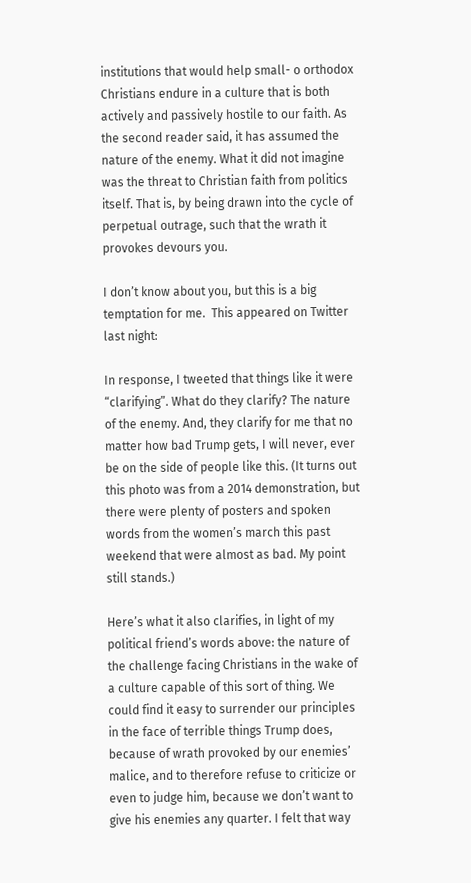institutions that would help small- o orthodox Christians endure in a culture that is both actively and passively hostile to our faith. As the second reader said, it has assumed the nature of the enemy. What it did not imagine was the threat to Christian faith from politics itself. That is, by being drawn into the cycle of perpetual outrage, such that the wrath it provokes devours you.

I don’t know about you, but this is a big temptation for me.  This appeared on Twitter last night:

In response, I tweeted that things like it were “clarifying”. What do they clarify? The nature of the enemy. And, they clarify for me that no matter how bad Trump gets, I will never, ever be on the side of people like this. (It turns out this photo was from a 2014 demonstration, but there were plenty of posters and spoken words from the women’s march this past weekend that were almost as bad. My point still stands.)

Here’s what it also clarifies, in light of my political friend’s words above: the nature of the challenge facing Christians in the wake of a culture capable of this sort of thing. We could find it easy to surrender our principles in the face of terrible things Trump does, because of wrath provoked by our enemies’ malice, and to therefore refuse to criticize or even to judge him, because we don’t want to give his enemies any quarter. I felt that way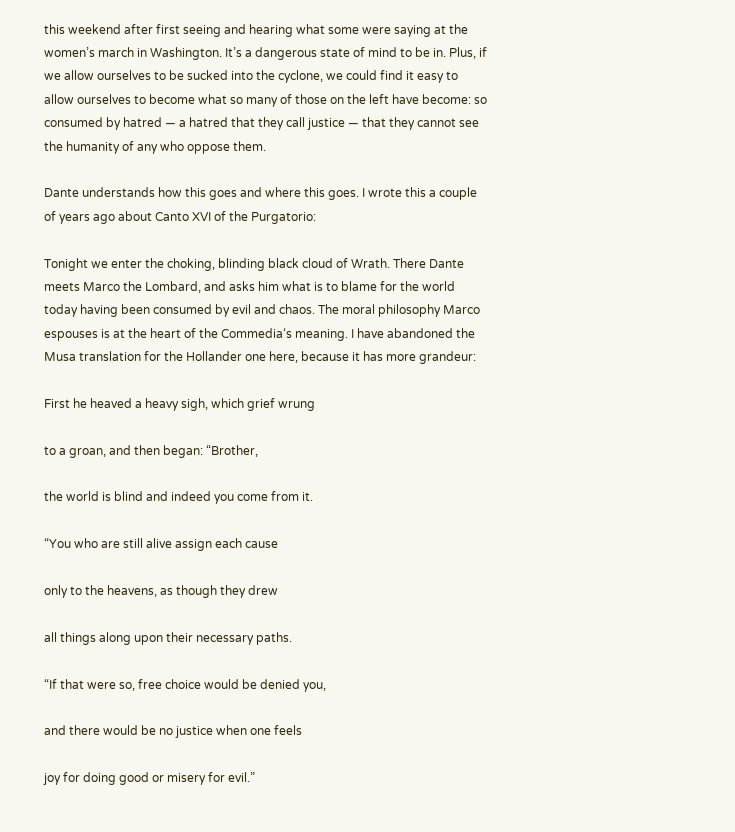this weekend after first seeing and hearing what some were saying at the women’s march in Washington. It’s a dangerous state of mind to be in. Plus, if we allow ourselves to be sucked into the cyclone, we could find it easy to allow ourselves to become what so many of those on the left have become: so consumed by hatred — a hatred that they call justice — that they cannot see the humanity of any who oppose them.

Dante understands how this goes and where this goes. I wrote this a couple of years ago about Canto XVI of the Purgatorio:

Tonight we enter the choking, blinding black cloud of Wrath. There Dante meets Marco the Lombard, and asks him what is to blame for the world today having been consumed by evil and chaos. The moral philosophy Marco espouses is at the heart of the Commedia‘s meaning. I have abandoned the Musa translation for the Hollander one here, because it has more grandeur:

First he heaved a heavy sigh, which grief wrung

to a groan, and then began: “Brother,

the world is blind and indeed you come from it.

“You who are still alive assign each cause

only to the heavens, as though they drew

all things along upon their necessary paths.

“If that were so, free choice would be denied you,

and there would be no justice when one feels

joy for doing good or misery for evil.”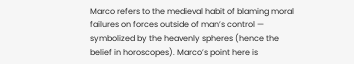Marco refers to the medieval habit of blaming moral failures on forces outside of man’s control — symbolized by the heavenly spheres (hence the belief in horoscopes). Marco’s point here is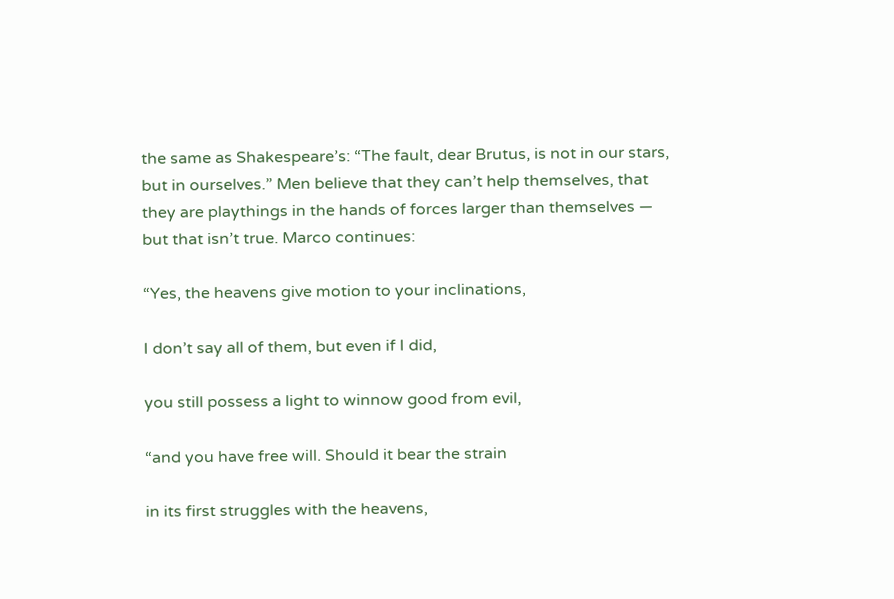the same as Shakespeare’s: “The fault, dear Brutus, is not in our stars, but in ourselves.” Men believe that they can’t help themselves, that they are playthings in the hands of forces larger than themselves — but that isn’t true. Marco continues:

“Yes, the heavens give motion to your inclinations,

I don’t say all of them, but even if I did,

you still possess a light to winnow good from evil,

“and you have free will. Should it bear the strain

in its first struggles with the heavens,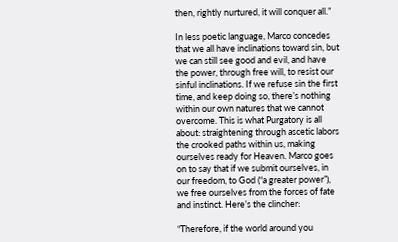then, rightly nurtured, it will conquer all.”

In less poetic language, Marco concedes that we all have inclinations toward sin, but we can still see good and evil, and have the power, through free will, to resist our sinful inclinations. If we refuse sin the first time, and keep doing so, there’s nothing within our own natures that we cannot overcome. This is what Purgatory is all about: straightening through ascetic labors the crooked paths within us, making ourselves ready for Heaven. Marco goes on to say that if we submit ourselves, in our freedom, to God (“a greater power”), we free ourselves from the forces of fate and instinct. Here’s the clincher:

“Therefore, if the world around you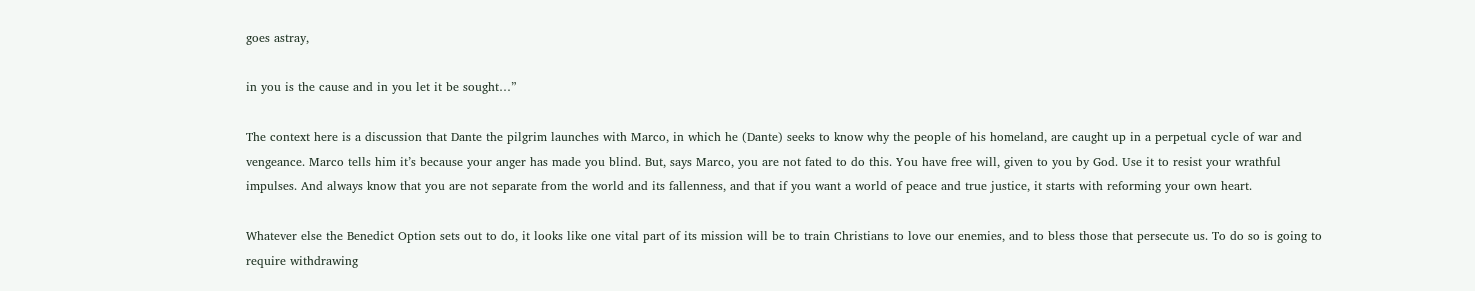goes astray,

in you is the cause and in you let it be sought…”

The context here is a discussion that Dante the pilgrim launches with Marco, in which he (Dante) seeks to know why the people of his homeland, are caught up in a perpetual cycle of war and vengeance. Marco tells him it’s because your anger has made you blind. But, says Marco, you are not fated to do this. You have free will, given to you by God. Use it to resist your wrathful impulses. And always know that you are not separate from the world and its fallenness, and that if you want a world of peace and true justice, it starts with reforming your own heart.

Whatever else the Benedict Option sets out to do, it looks like one vital part of its mission will be to train Christians to love our enemies, and to bless those that persecute us. To do so is going to require withdrawing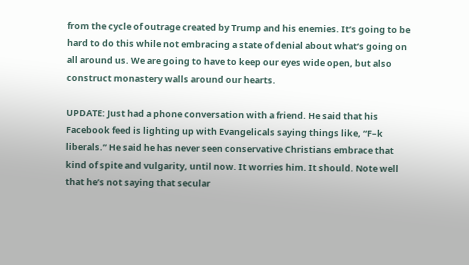from the cycle of outrage created by Trump and his enemies. It’s going to be hard to do this while not embracing a state of denial about what’s going on all around us. We are going to have to keep our eyes wide open, but also construct monastery walls around our hearts.

UPDATE: Just had a phone conversation with a friend. He said that his Facebook feed is lighting up with Evangelicals saying things like, “F–k liberals.” He said he has never seen conservative Christians embrace that kind of spite and vulgarity, until now. It worries him. It should. Note well that he’s not saying that secular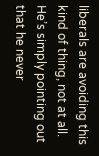liberals are avoiding this kind of thing, not at all. He’s simply pointing out that he never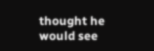thought he would see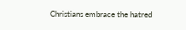Christians embrace the hatred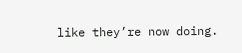like they’re now doing.